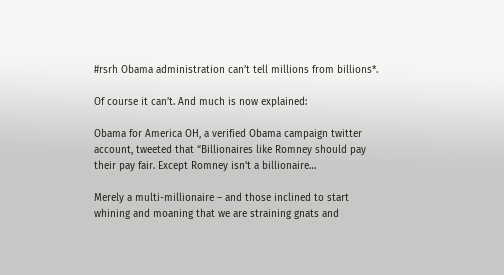#rsrh Obama administration can’t tell millions from billions*.

Of course it can’t. And much is now explained:

Obama for America OH, a verified Obama campaign twitter account, tweeted that “Billionaires like Romney should pay their pay fair. Except Romney isn’t a billionaire…

Merely a multi-millionaire – and those inclined to start whining and moaning that we are straining gnats and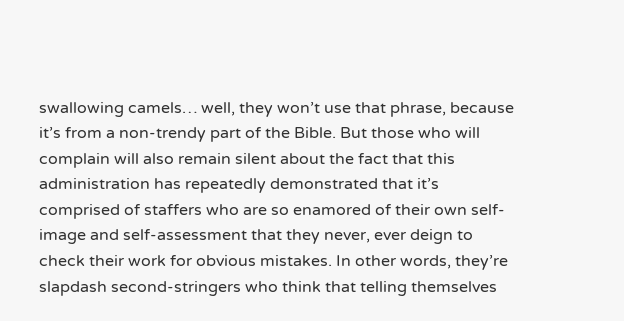swallowing camels… well, they won’t use that phrase, because it’s from a non-trendy part of the Bible. But those who will complain will also remain silent about the fact that this administration has repeatedly demonstrated that it’s comprised of staffers who are so enamored of their own self-image and self-assessment that they never, ever deign to check their work for obvious mistakes. In other words, they’re slapdash second-stringers who think that telling themselves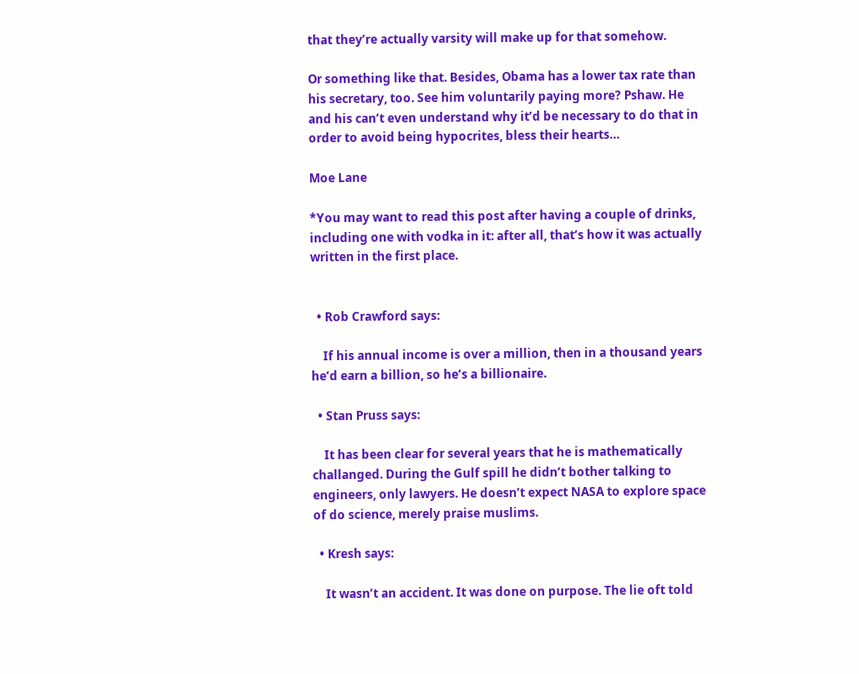that they’re actually varsity will make up for that somehow.

Or something like that. Besides, Obama has a lower tax rate than his secretary, too. See him voluntarily paying more? Pshaw. He and his can’t even understand why it’d be necessary to do that in order to avoid being hypocrites, bless their hearts…

Moe Lane

*You may want to read this post after having a couple of drinks, including one with vodka in it: after all, that’s how it was actually written in the first place.


  • Rob Crawford says:

    If his annual income is over a million, then in a thousand years he’d earn a billion, so he’s a billionaire.

  • Stan Pruss says:

    It has been clear for several years that he is mathematically challanged. During the Gulf spill he didn’t bother talking to engineers, only lawyers. He doesn’t expect NASA to explore space of do science, merely praise muslims.

  • Kresh says:

    It wasn’t an accident. It was done on purpose. The lie oft told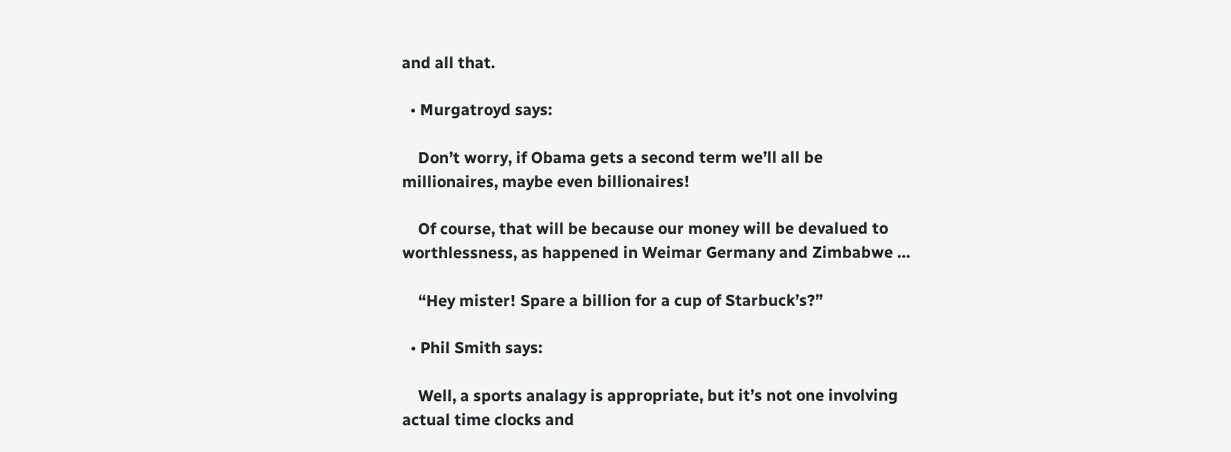and all that.

  • Murgatroyd says:

    Don’t worry, if Obama gets a second term we’ll all be millionaires, maybe even billionaires!

    Of course, that will be because our money will be devalued to worthlessness, as happened in Weimar Germany and Zimbabwe …

    “Hey mister! Spare a billion for a cup of Starbuck’s?”

  • Phil Smith says:

    Well, a sports analagy is appropriate, but it’s not one involving actual time clocks and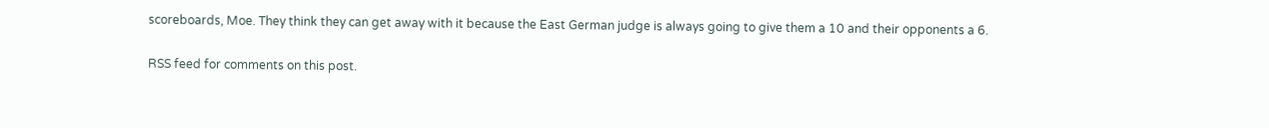scoreboards, Moe. They think they can get away with it because the East German judge is always going to give them a 10 and their opponents a 6.

RSS feed for comments on this post.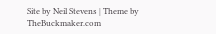Site by Neil Stevens | Theme by TheBuckmaker.com